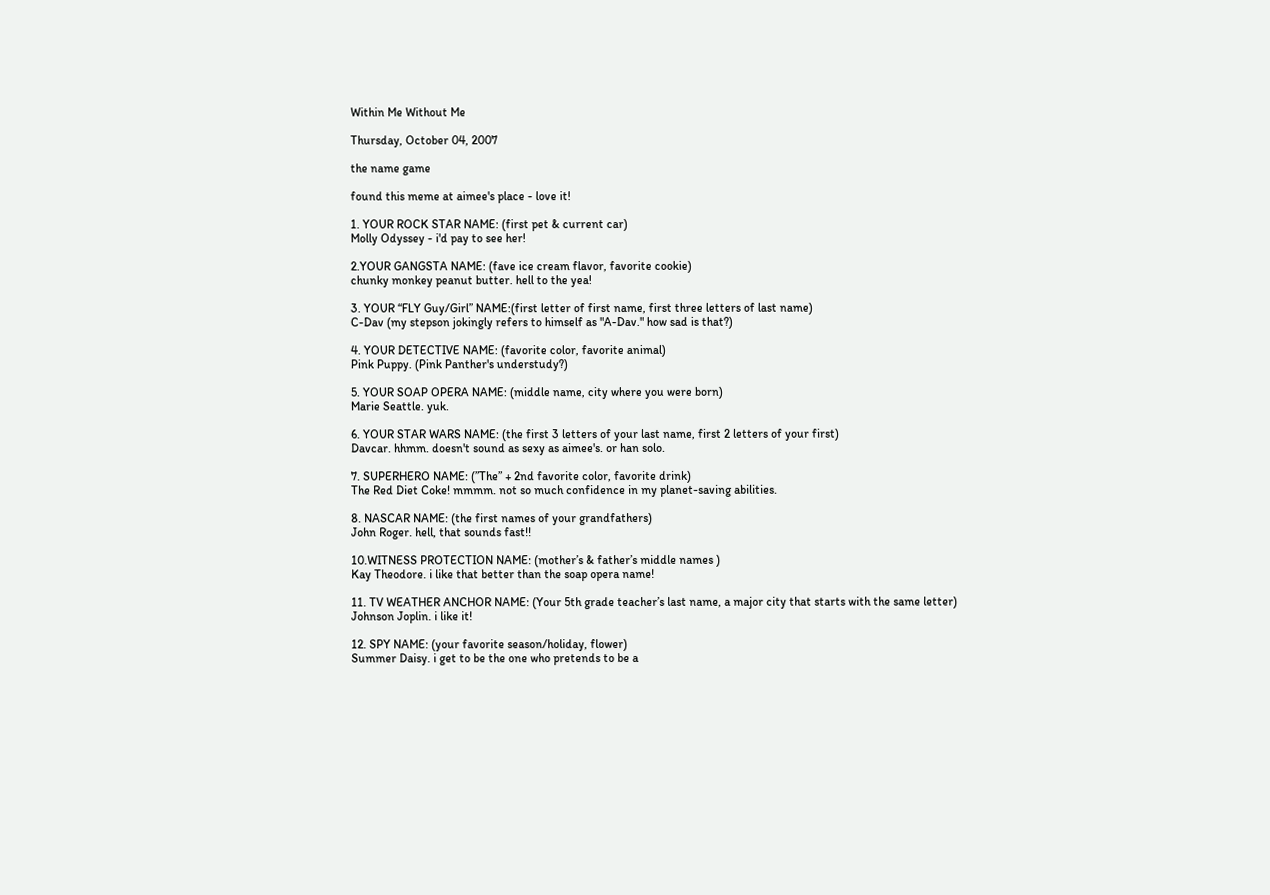Within Me Without Me

Thursday, October 04, 2007

the name game

found this meme at aimee's place - love it!

1. YOUR ROCK STAR NAME: (first pet & current car)
Molly Odyssey - i'd pay to see her!

2.YOUR GANGSTA NAME: (fave ice cream flavor, favorite cookie)
chunky monkey peanut butter. hell to the yea!

3. YOUR “FLY Guy/Girl” NAME:(first letter of first name, first three letters of last name)
C-Dav (my stepson jokingly refers to himself as "A-Dav." how sad is that?)

4. YOUR DETECTIVE NAME: (favorite color, favorite animal)
Pink Puppy. (Pink Panther's understudy?)

5. YOUR SOAP OPERA NAME: (middle name, city where you were born)
Marie Seattle. yuk.

6. YOUR STAR WARS NAME: (the first 3 letters of your last name, first 2 letters of your first)
Davcar. hhmm. doesn't sound as sexy as aimee's. or han solo.

7. SUPERHERO NAME: (”The” + 2nd favorite color, favorite drink)
The Red Diet Coke! mmmm. not so much confidence in my planet-saving abilities.

8. NASCAR NAME: (the first names of your grandfathers)
John Roger. hell, that sounds fast!!

10.WITNESS PROTECTION NAME: (mother’s & father’s middle names )
Kay Theodore. i like that better than the soap opera name!

11. TV WEATHER ANCHOR NAME: (Your 5th grade teacher’s last name, a major city that starts with the same letter)
Johnson Joplin. i like it!

12. SPY NAME: (your favorite season/holiday, flower)
Summer Daisy. i get to be the one who pretends to be a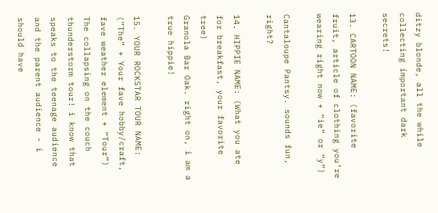ditzy blonde, all the while collecting important dark secrets!

13. CARTOON NAME: (favorite fruit, article of clothing you’re wearing right now + “ie” or “y”)

Cantaloupe Pantsy. sounds fun, right?

14. HIPPIE NAME: (What you ate for breakfast, your favorite tree)
Granola Bar Oak. right on, i am a true hippie!

15. YOUR ROCKSTAR TOUR NAME: (”The” + Your fave hobby/craft, fave weather element + “Tour”)
The collapsing on the couch thunderstorm tour! i know that speaks to the teenage audience and the parent audience - i should have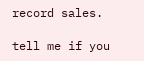record sales.

tell me if you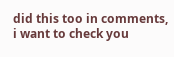did this too in comments, i want to check you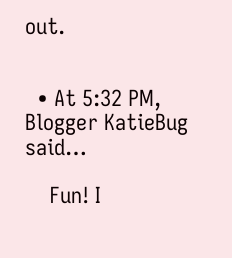out.


  • At 5:32 PM, Blogger KatieBug said…

    Fun! I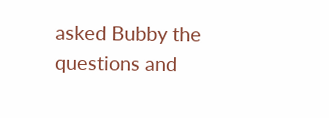asked Bubby the questions and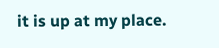it is up at my place.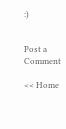:)


Post a Comment

<< Home